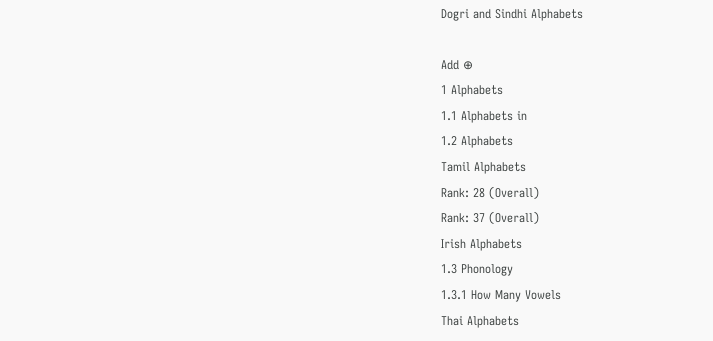Dogri and Sindhi Alphabets

Add ⊕
1 Alphabets
1.1 Alphabets in
1.2 Alphabets
Tamil Alphabets
Rank: 28 (Overall)
Rank: 37 (Overall)
Irish Alphabets
1.3 Phonology
1.3.1 How Many Vowels
Thai Alphabets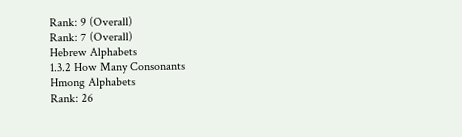Rank: 9 (Overall)
Rank: 7 (Overall)
Hebrew Alphabets
1.3.2 How Many Consonants
Hmong Alphabets
Rank: 26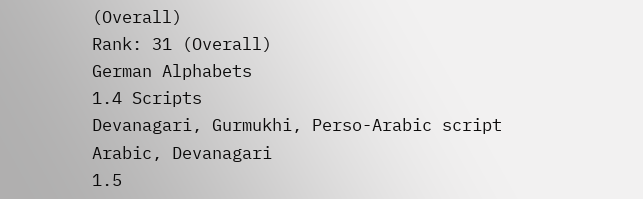(Overall)
Rank: 31 (Overall)
German Alphabets
1.4 Scripts
Devanagari, Gurmukhi, Perso-Arabic script
Arabic, Devanagari
1.5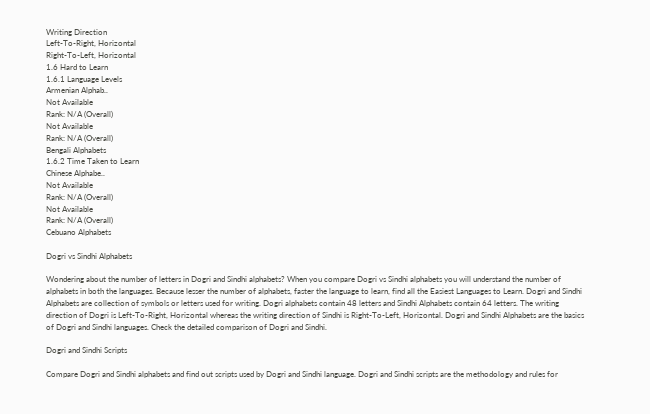Writing Direction
Left-To-Right, Horizontal
Right-To-Left, Horizontal
1.6 Hard to Learn
1.6.1 Language Levels
Armenian Alphab..
Not Available
Rank: N/A (Overall)
Not Available
Rank: N/A (Overall)
Bengali Alphabets
1.6.2 Time Taken to Learn
Chinese Alphabe..
Not Available
Rank: N/A (Overall)
Not Available
Rank: N/A (Overall)
Cebuano Alphabets

Dogri vs Sindhi Alphabets

Wondering about the number of letters in Dogri and Sindhi alphabets? When you compare Dogri vs Sindhi alphabets you will understand the number of alphabets in both the languages. Because lesser the number of alphabets, faster the language to learn, find all the Easiest Languages to Learn. Dogri and Sindhi Alphabets are collection of symbols or letters used for writing. Dogri alphabets contain 48 letters and Sindhi Alphabets contain 64 letters. The writing direction of Dogri is Left-To-Right, Horizontal whereas the writing direction of Sindhi is Right-To-Left, Horizontal. Dogri and Sindhi Alphabets are the basics of Dogri and Sindhi languages. Check the detailed comparison of Dogri and Sindhi.

Dogri and Sindhi Scripts

Compare Dogri and Sindhi alphabets and find out scripts used by Dogri and Sindhi language. Dogri and Sindhi scripts are the methodology and rules for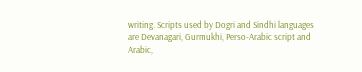writing. Scripts used by Dogri and Sindhi languages are Devanagari, Gurmukhi, Perso-Arabic script and Arabic,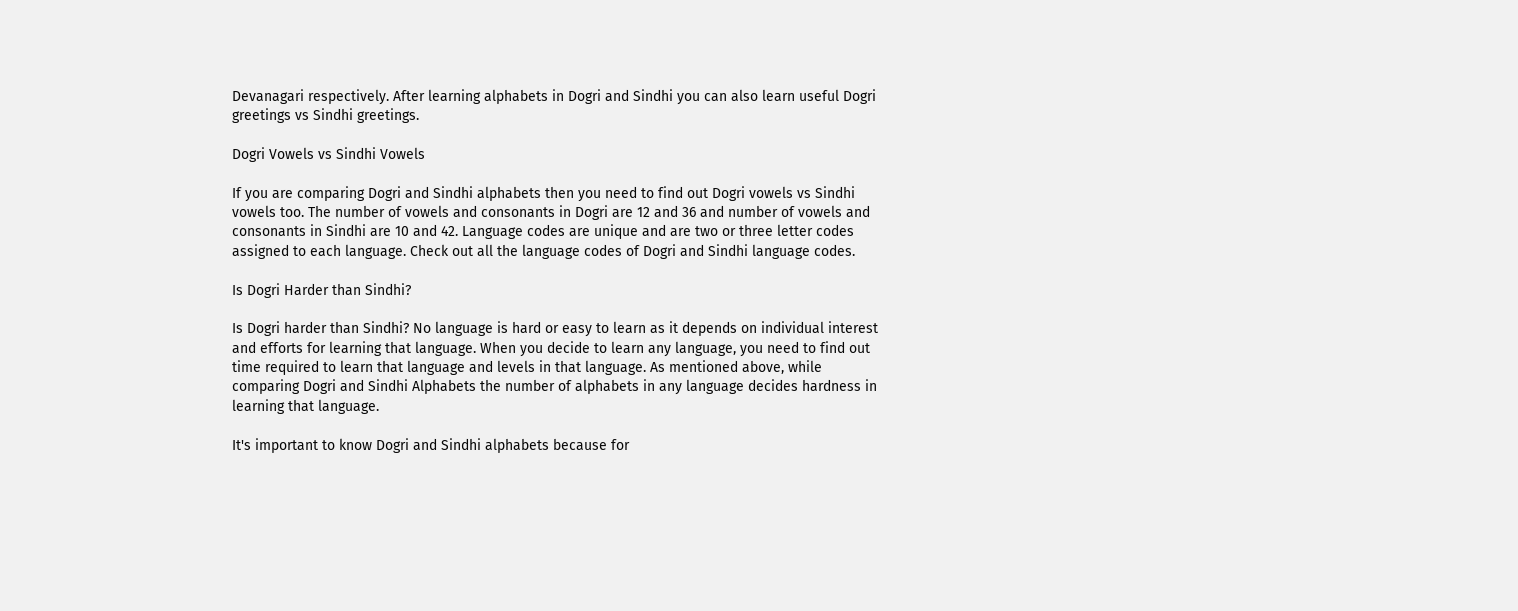Devanagari respectively. After learning alphabets in Dogri and Sindhi you can also learn useful Dogri greetings vs Sindhi greetings.

Dogri Vowels vs Sindhi Vowels

If you are comparing Dogri and Sindhi alphabets then you need to find out Dogri vowels vs Sindhi vowels too. The number of vowels and consonants in Dogri are 12 and 36 and number of vowels and consonants in Sindhi are 10 and 42. Language codes are unique and are two or three letter codes assigned to each language. Check out all the language codes of Dogri and Sindhi language codes.

Is Dogri Harder than Sindhi?

Is Dogri harder than Sindhi? No language is hard or easy to learn as it depends on individual interest and efforts for learning that language. When you decide to learn any language, you need to find out time required to learn that language and levels in that language. As mentioned above, while comparing Dogri and Sindhi Alphabets the number of alphabets in any language decides hardness in learning that language.

It's important to know Dogri and Sindhi alphabets because for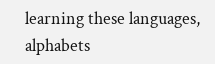learning these languages, alphabets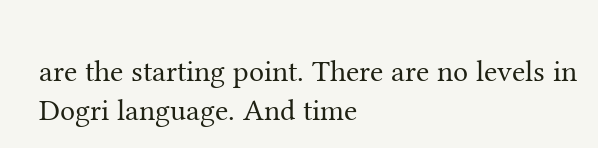are the starting point. There are no levels in Dogri language. And time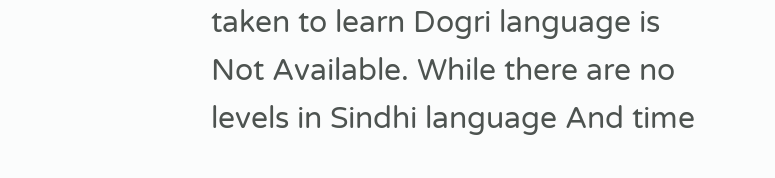taken to learn Dogri language is Not Available. While there are no levels in Sindhi language And time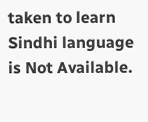taken to learn Sindhi language is Not Available.